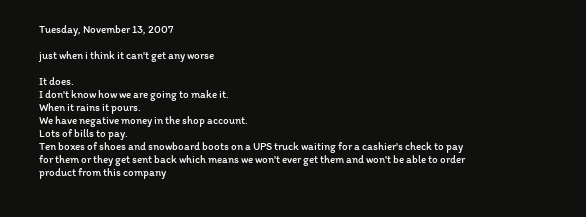Tuesday, November 13, 2007

just when i think it can't get any worse

It does.
I don't know how we are going to make it.
When it rains it pours.
We have negative money in the shop account.
Lots of bills to pay.
Ten boxes of shoes and snowboard boots on a UPS truck waiting for a cashier's check to pay for them or they get sent back which means we won't ever get them and won't be able to order product from this company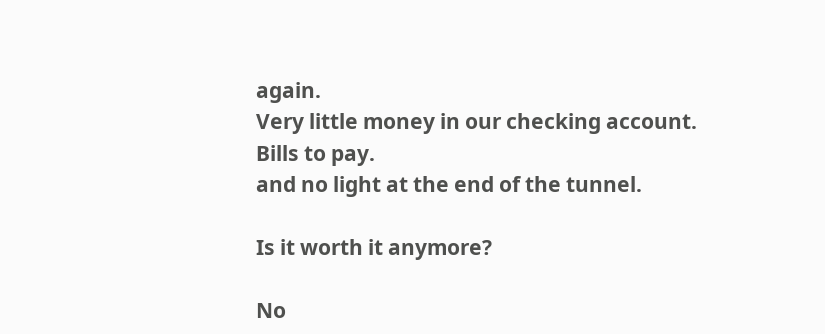again.
Very little money in our checking account.
Bills to pay.
and no light at the end of the tunnel.

Is it worth it anymore?

No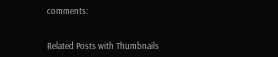comments:


Related Posts with Thumbnails